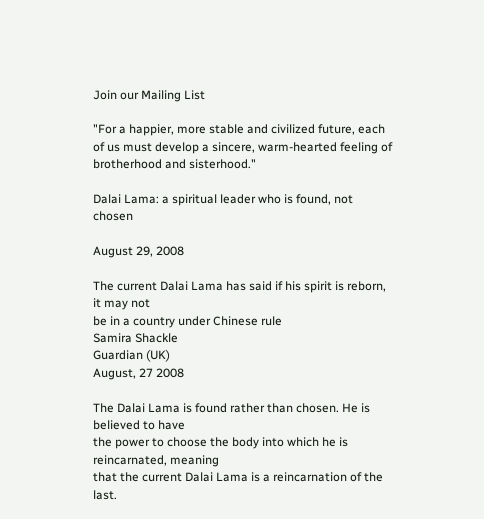Join our Mailing List

"For a happier, more stable and civilized future, each of us must develop a sincere, warm-hearted feeling of brotherhood and sisterhood."

Dalai Lama: a spiritual leader who is found, not chosen

August 29, 2008

The current Dalai Lama has said if his spirit is reborn, it may not
be in a country under Chinese rule
Samira Shackle
Guardian (UK)
August, 27 2008

The Dalai Lama is found rather than chosen. He is believed to have
the power to choose the body into which he is reincarnated, meaning
that the current Dalai Lama is a reincarnation of the last.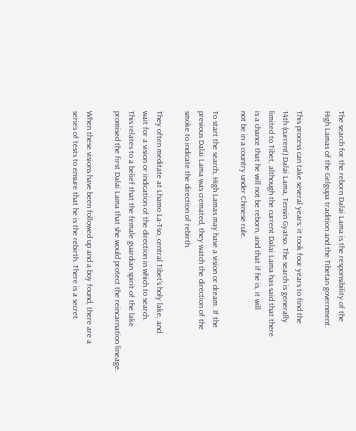The search for the reborn Dalai Lama is the responsibility of the
High Lamas of the Gelgupa tradition and the Tibetan government.

This process can take several years: it took four years to find the
14th (current) Dalai Lama, Tensin Gyatso. The search is generally
limited to Tibet, although the current Dalai Lama has said that there
is a chance that he will not be reborn, and that if he is, it will
not be in a country under Chinese rule.

To start the search, High Lamas may have a vision or dream. If the
previous Dalai Lama was cremated, they watch the direction of the
smoke to indicate the direction of rebirth.

They often meditate at Lhamo La-Tso, central Tibet's holy lake, and
wait for a vision or indication of the direction in which to search.
This relates to a belief that the female guardian spirit of the lake
promised the first Dalai Lama that she would protect the reincarnation lineage.

When these visions have been followed up and a boy found, there are a
series of tests to ensure that he is the rebirth. There is a secret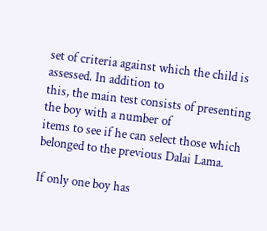set of criteria against which the child is assessed. In addition to
this, the main test consists of presenting the boy with a number of
items to see if he can select those which belonged to the previous Dalai Lama.

If only one boy has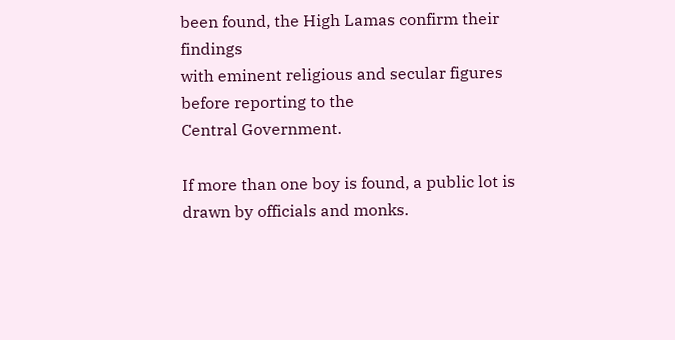been found, the High Lamas confirm their findings
with eminent religious and secular figures before reporting to the
Central Government.

If more than one boy is found, a public lot is drawn by officials and monks.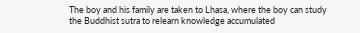The boy and his family are taken to Lhasa, where the boy can study
the Buddhist sutra to relearn knowledge accumulated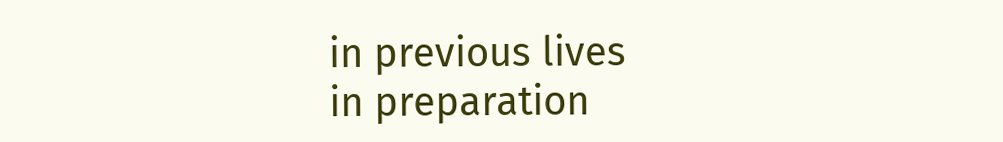in previous lives
in preparation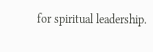for spiritual leadership.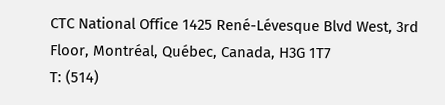CTC National Office 1425 René-Lévesque Blvd West, 3rd Floor, Montréal, Québec, Canada, H3G 1T7
T: (514)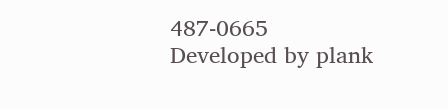487-0665
Developed by plank